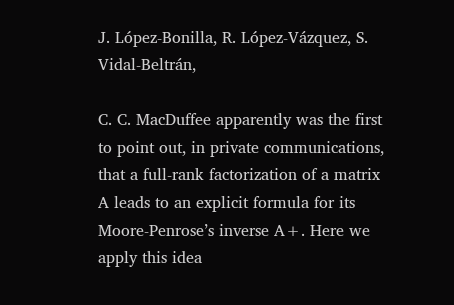J. López-Bonilla, R. López-Vázquez, S. Vidal-Beltrán,

C. C. MacDuffee apparently was the first to point out, in private communications, that a full-rank factorization of a matrix A leads to an explicit formula for its Moore-Penrose’s inverse A+. Here we apply this idea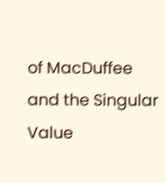of MacDuffee and the Singular Value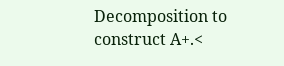Decomposition to construct A+.<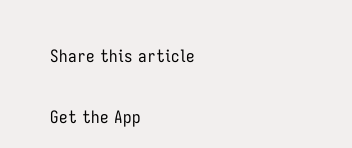Share this article

Get the App